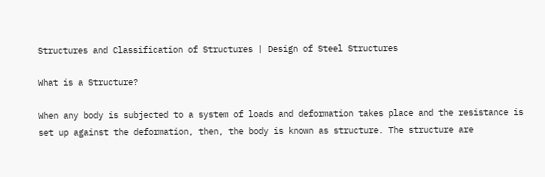Structures and Classification of Structures | Design of Steel Structures

What is a Structure?

When any body is subjected to a system of loads and deformation takes place and the resistance is set up against the deformation, then, the body is known as structure. The structure are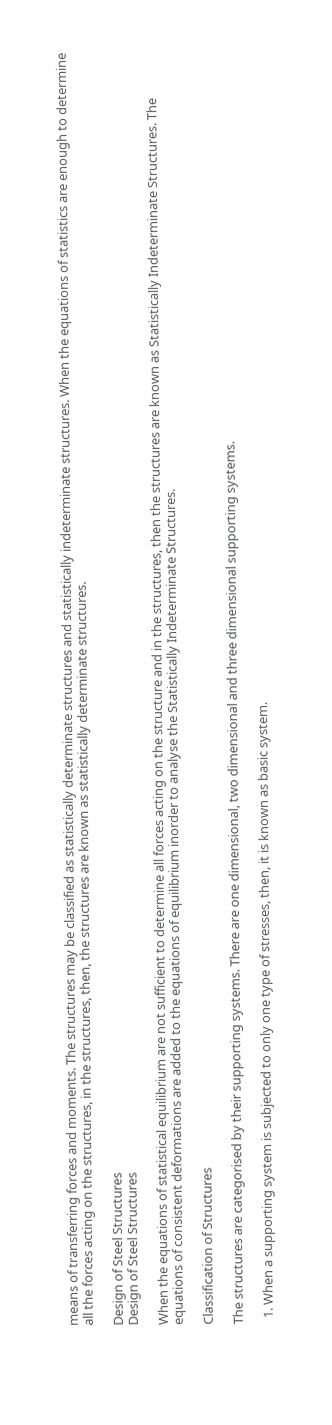means of transferring forces and moments. The structures may be classified as statistically determinate structures and statistically indeterminate structures. When the equations of statistics are enough to determine all the forces acting on the structures, in the structures, then, the structures are known as statistically determinate structures.

Design of Steel Structures
Design of Steel Structures

When the equations of statistical equilibrium are not sufficient to determine all forces acting on the structure and in the structures, then the structures are known as Statistically Indeterminate Structures. The equations of consistent deformations are added to the equations of equilibrium inorder to analyse the Statistically Indeterminate Structures.

Classification of Structures

The structures are categorised by their supporting systems. There are one dimensional, two dimensional and three dimensional supporting systems.

  1. When a supporting system is subjected to only one type of stresses, then, it is known as basic system.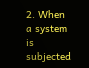2. When a system is subjected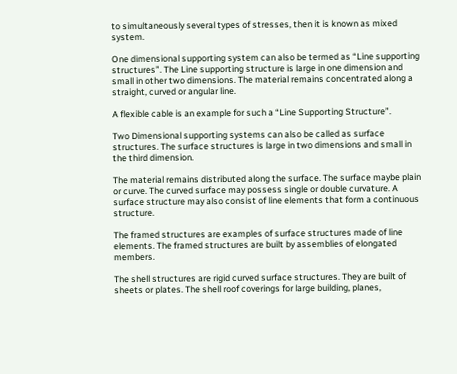to simultaneously several types of stresses, then it is known as mixed system.

One dimensional supporting system can also be termed as “Line supporting structures”. The Line supporting structure is large in one dimension and small in other two dimensions. The material remains concentrated along a straight, curved or angular line.

A flexible cable is an example for such a “Line Supporting Structure”.

Two Dimensional supporting systems can also be called as surface structures. The surface structures is large in two dimensions and small in the third dimension.

The material remains distributed along the surface. The surface maybe plain or curve. The curved surface may possess single or double curvature. A surface structure may also consist of line elements that form a continuous structure.

The framed structures are examples of surface structures made of line elements. The framed structures are built by assemblies of elongated members.

The shell structures are rigid curved surface structures. They are built of sheets or plates. The shell roof coverings for large building, planes,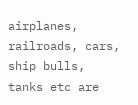airplanes, railroads, cars, ship bulls, tanks etc are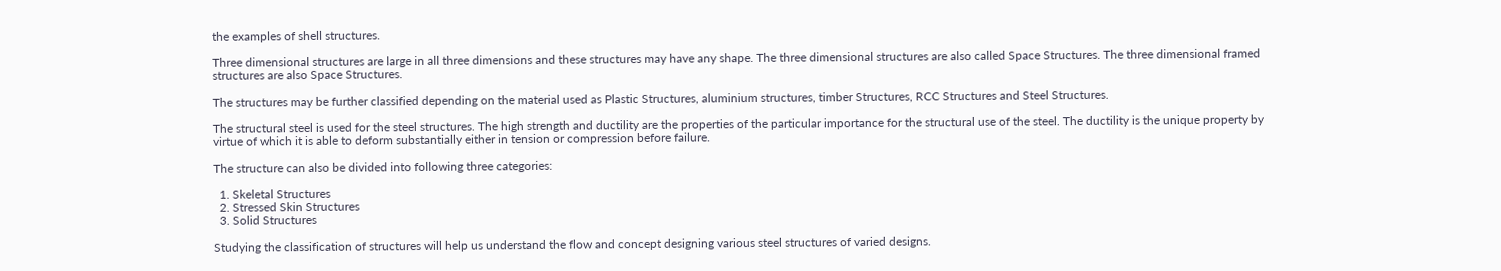the examples of shell structures.

Three dimensional structures are large in all three dimensions and these structures may have any shape. The three dimensional structures are also called Space Structures. The three dimensional framed structures are also Space Structures.

The structures may be further classified depending on the material used as Plastic Structures, aluminium structures, timber Structures, RCC Structures and Steel Structures.

The structural steel is used for the steel structures. The high strength and ductility are the properties of the particular importance for the structural use of the steel. The ductility is the unique property by virtue of which it is able to deform substantially either in tension or compression before failure.

The structure can also be divided into following three categories:

  1. Skeletal Structures
  2. Stressed Skin Structures
  3. Solid Structures

Studying the classification of structures will help us understand the flow and concept designing various steel structures of varied designs.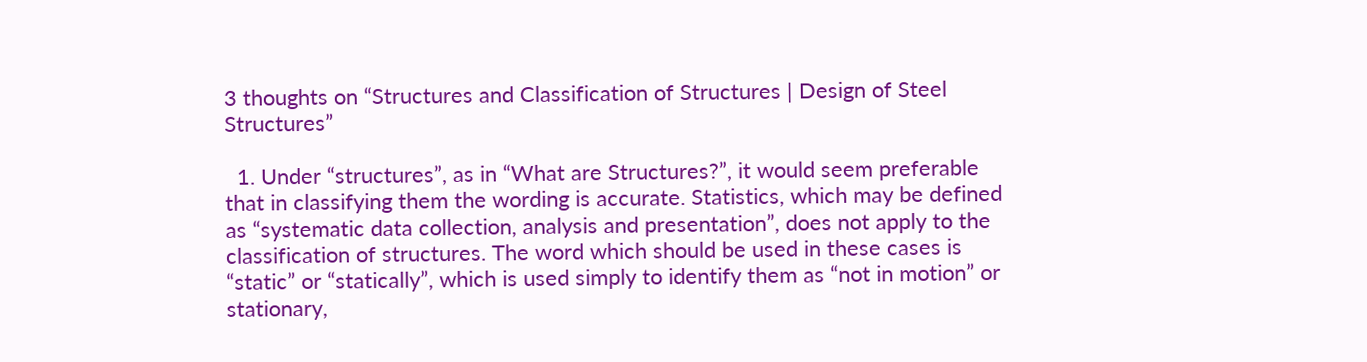3 thoughts on “Structures and Classification of Structures | Design of Steel Structures”

  1. Under “structures”, as in “What are Structures?”, it would seem preferable that in classifying them the wording is accurate. Statistics, which may be defined as “systematic data collection, analysis and presentation”, does not apply to the classification of structures. The word which should be used in these cases is “static” or “statically”, which is used simply to identify them as “not in motion” or stationary,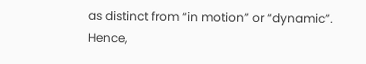as distinct from “in motion” or “dynamic”. Hence,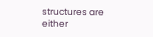structures are either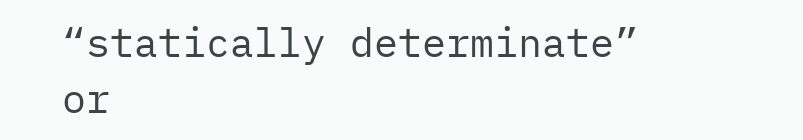“statically determinate” or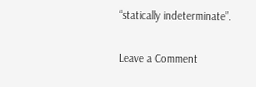“statically indeterminate”.

Leave a Comment